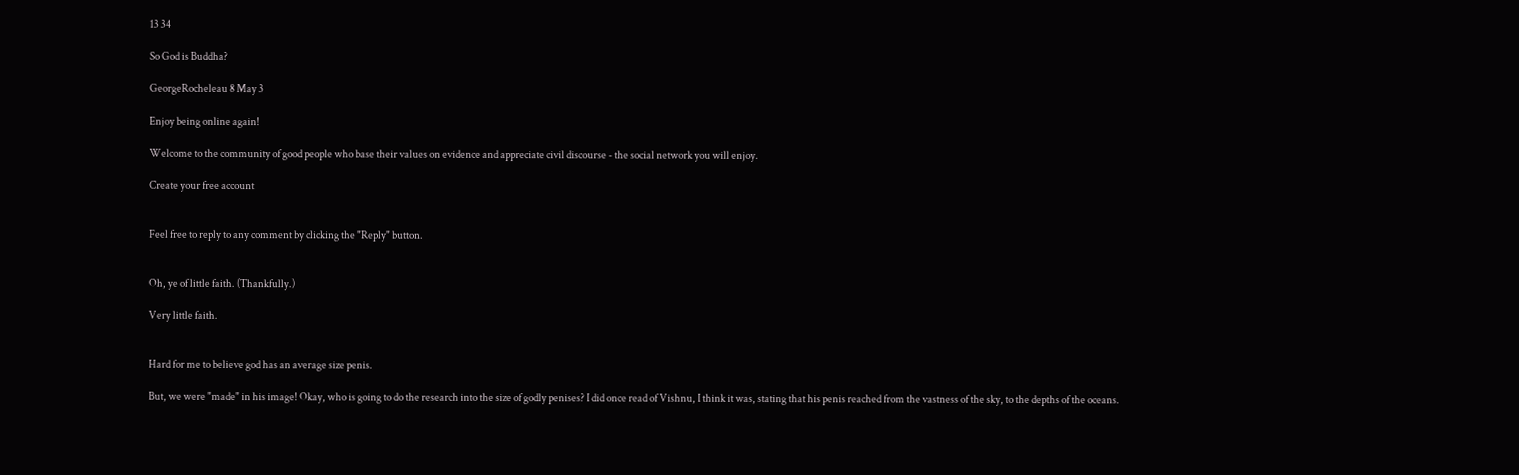13 34

So God is Buddha?

GeorgeRocheleau 8 May 3

Enjoy being online again!

Welcome to the community of good people who base their values on evidence and appreciate civil discourse - the social network you will enjoy.

Create your free account


Feel free to reply to any comment by clicking the "Reply" button.


Oh, ye of little faith. (Thankfully.)

Very little faith.


Hard for me to believe god has an average size penis.

But, we were "made" in his image! Okay, who is going to do the research into the size of godly penises? I did once read of Vishnu, I think it was, stating that his penis reached from the vastness of the sky, to the depths of the oceans.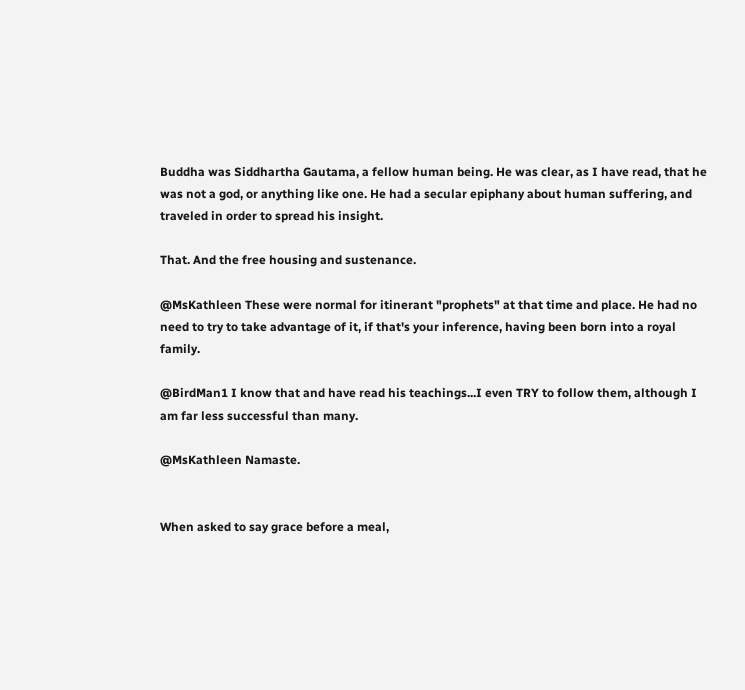Buddha was Siddhartha Gautama, a fellow human being. He was clear, as I have read, that he was not a god, or anything like one. He had a secular epiphany about human suffering, and traveled in order to spread his insight.

That. And the free housing and sustenance.

@MsKathleen These were normal for itinerant "prophets" at that time and place. He had no need to try to take advantage of it, if that's your inference, having been born into a royal family.

@BirdMan1 I know that and have read his teachings...I even TRY to follow them, although I am far less successful than many.

@MsKathleen Namaste.


When asked to say grace before a meal,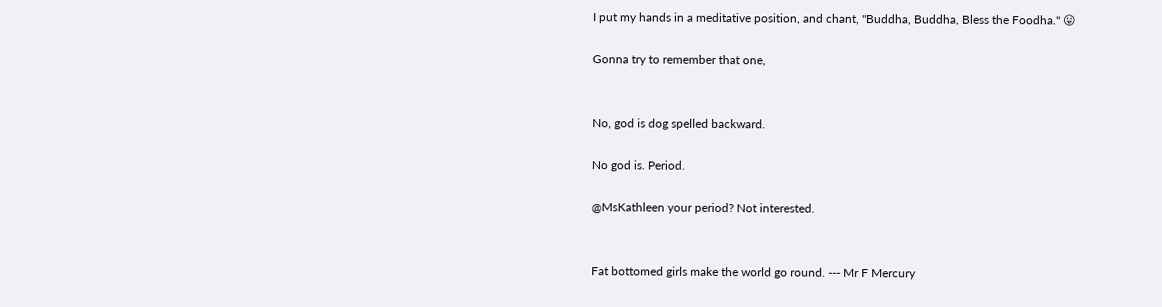I put my hands in a meditative position, and chant, "Buddha, Buddha, Bless the Foodha." 😛

Gonna try to remember that one,


No, god is dog spelled backward.

No god is. Period.

@MsKathleen your period? Not interested.


Fat bottomed girls make the world go round. --- Mr F Mercury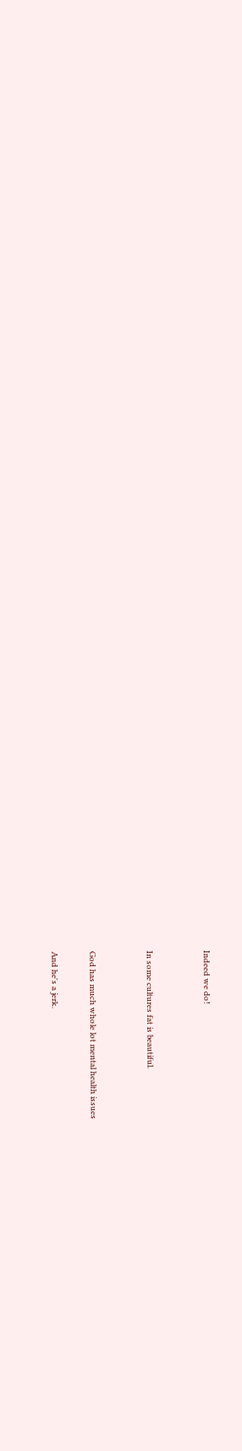Indeed we do!


In some cultures fat is beautiful.


God has much whole lot mental health issues

And he's a jerk.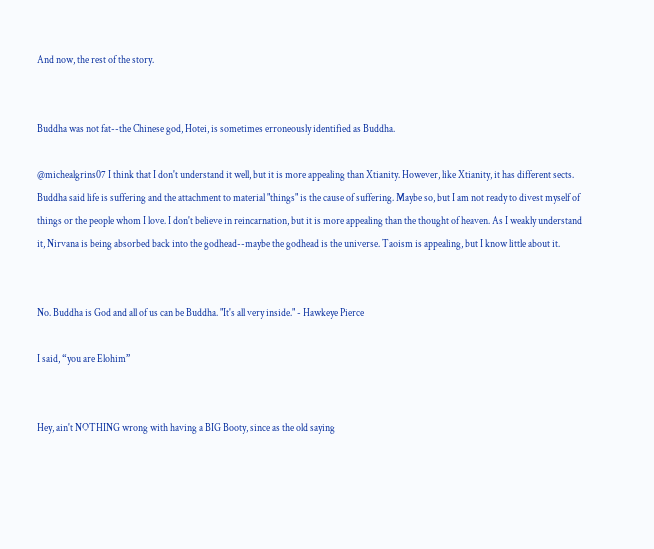And now, the rest of the story.


Buddha was not fat--the Chinese god, Hotei, is sometimes erroneously identified as Buddha.

@michealgrins07 I think that I don't understand it well, but it is more appealing than Xtianity. However, like Xtianity, it has different sects. Buddha said life is suffering and the attachment to material "things" is the cause of suffering. Maybe so, but I am not ready to divest myself of things or the people whom I love. I don't believe in reincarnation, but it is more appealing than the thought of heaven. As I weakly understand it, Nirvana is being absorbed back into the godhead--maybe the godhead is the universe. Taoism is appealing, but I know little about it.


No. Buddha is God and all of us can be Buddha. "It's all very inside." - Hawkeye Pierce

I said, “you are Elohim”


Hey, ain't NOTHING wrong with having a BIG Booty, since as the old saying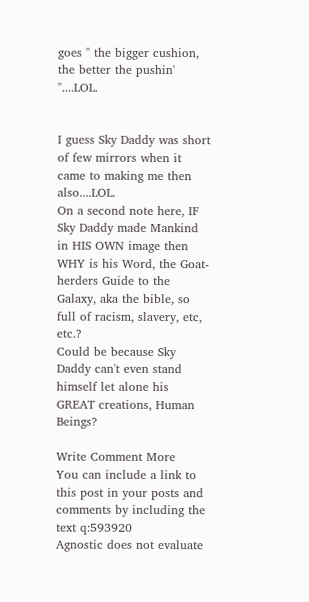goes " the bigger cushion, the better the pushin' "....LOL.


I guess Sky Daddy was short of few mirrors when it came to making me then also....LOL.
On a second note here, IF Sky Daddy made Mankind in HIS OWN image then WHY is his Word, the Goat-herders Guide to the Galaxy, aka the bible, so full of racism, slavery, etc, etc.?
Could be because Sky Daddy can't even stand himself let alone his GREAT creations, Human Beings?

Write Comment More
You can include a link to this post in your posts and comments by including the text q:593920
Agnostic does not evaluate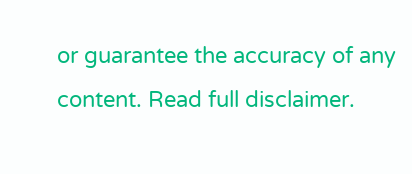or guarantee the accuracy of any content. Read full disclaimer.